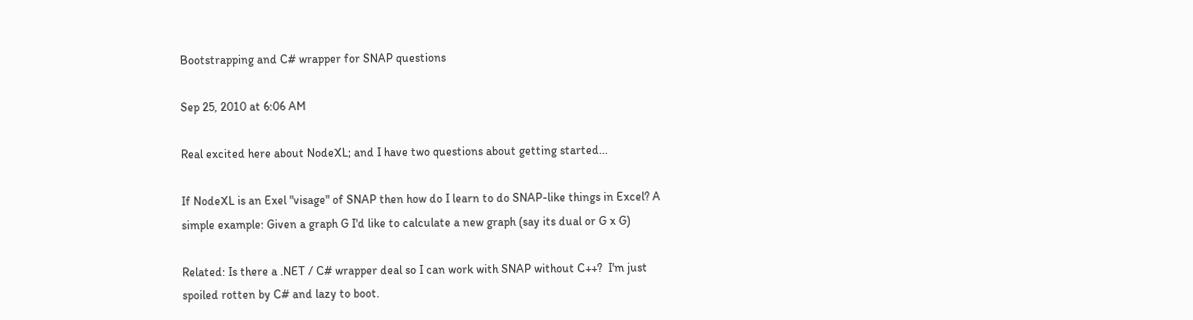Bootstrapping and C# wrapper for SNAP questions

Sep 25, 2010 at 6:06 AM

Real excited here about NodeXL; and I have two questions about getting started...

If NodeXL is an Exel "visage" of SNAP then how do I learn to do SNAP-like things in Excel? A simple example: Given a graph G I'd like to calculate a new graph (say its dual or G x G)

Related: Is there a .NET / C# wrapper deal so I can work with SNAP without C++?  I'm just spoiled rotten by C# and lazy to boot.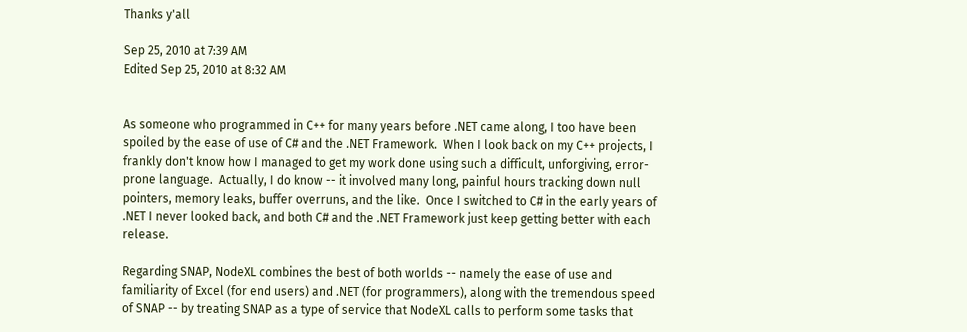Thanks y'all

Sep 25, 2010 at 7:39 AM
Edited Sep 25, 2010 at 8:32 AM


As someone who programmed in C++ for many years before .NET came along, I too have been spoiled by the ease of use of C# and the .NET Framework.  When I look back on my C++ projects, I frankly don't know how I managed to get my work done using such a difficult, unforgiving, error-prone language.  Actually, I do know -- it involved many long, painful hours tracking down null pointers, memory leaks, buffer overruns, and the like.  Once I switched to C# in the early years of .NET I never looked back, and both C# and the .NET Framework just keep getting better with each release.

Regarding SNAP, NodeXL combines the best of both worlds -- namely the ease of use and familiarity of Excel (for end users) and .NET (for programmers), along with the tremendous speed of SNAP -- by treating SNAP as a type of service that NodeXL calls to perform some tasks that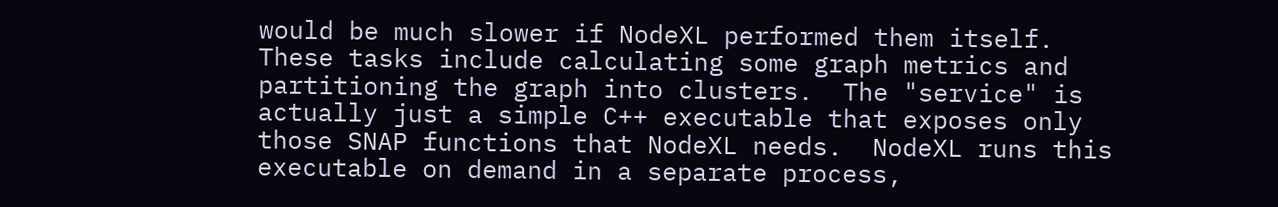would be much slower if NodeXL performed them itself.  These tasks include calculating some graph metrics and partitioning the graph into clusters.  The "service" is actually just a simple C++ executable that exposes only those SNAP functions that NodeXL needs.  NodeXL runs this executable on demand in a separate process,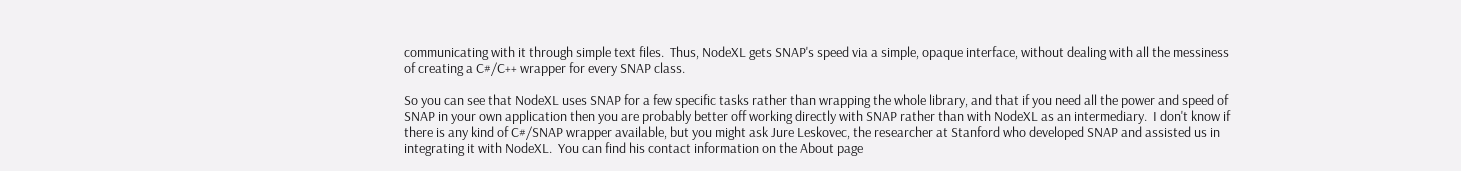communicating with it through simple text files.  Thus, NodeXL gets SNAP's speed via a simple, opaque interface, without dealing with all the messiness of creating a C#/C++ wrapper for every SNAP class.

So you can see that NodeXL uses SNAP for a few specific tasks rather than wrapping the whole library, and that if you need all the power and speed of SNAP in your own application then you are probably better off working directly with SNAP rather than with NodeXL as an intermediary.  I don't know if there is any kind of C#/SNAP wrapper available, but you might ask Jure Leskovec, the researcher at Stanford who developed SNAP and assisted us in integrating it with NodeXL.  You can find his contact information on the About page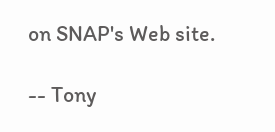on SNAP's Web site.

-- Tony